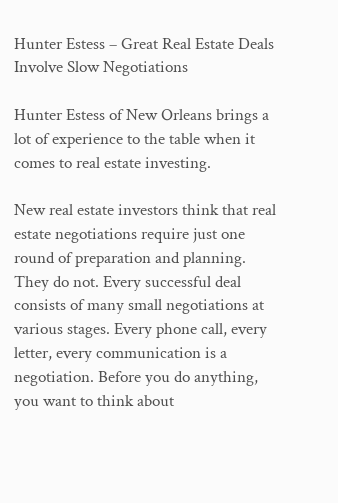Hunter Estess – Great Real Estate Deals Involve Slow Negotiations

Hunter Estess of New Orleans brings a lot of experience to the table when it comes to real estate investing.

New real estate investors think that real estate negotiations require just one round of preparation and planning. They do not. Every successful deal consists of many small negotiations at various stages. Every phone call, every letter, every communication is a negotiation. Before you do anything, you want to think about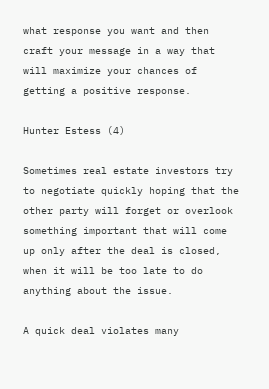what response you want and then craft your message in a way that will maximize your chances of getting a positive response.

Hunter Estess (4)

Sometimes real estate investors try to negotiate quickly hoping that the other party will forget or overlook something important that will come up only after the deal is closed, when it will be too late to do anything about the issue.

A quick deal violates many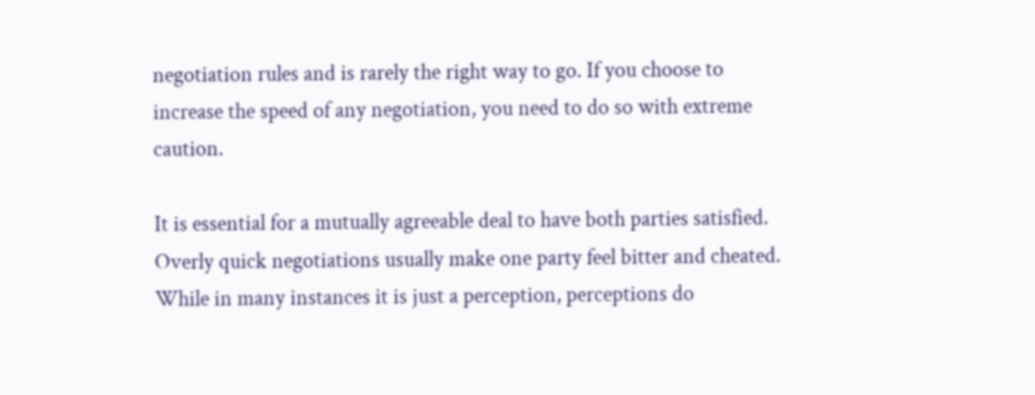negotiation rules and is rarely the right way to go. If you choose to increase the speed of any negotiation, you need to do so with extreme caution.

It is essential for a mutually agreeable deal to have both parties satisfied. Overly quick negotiations usually make one party feel bitter and cheated. While in many instances it is just a perception, perceptions do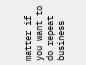matter if you want to do repeat business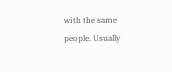with the same people. Usually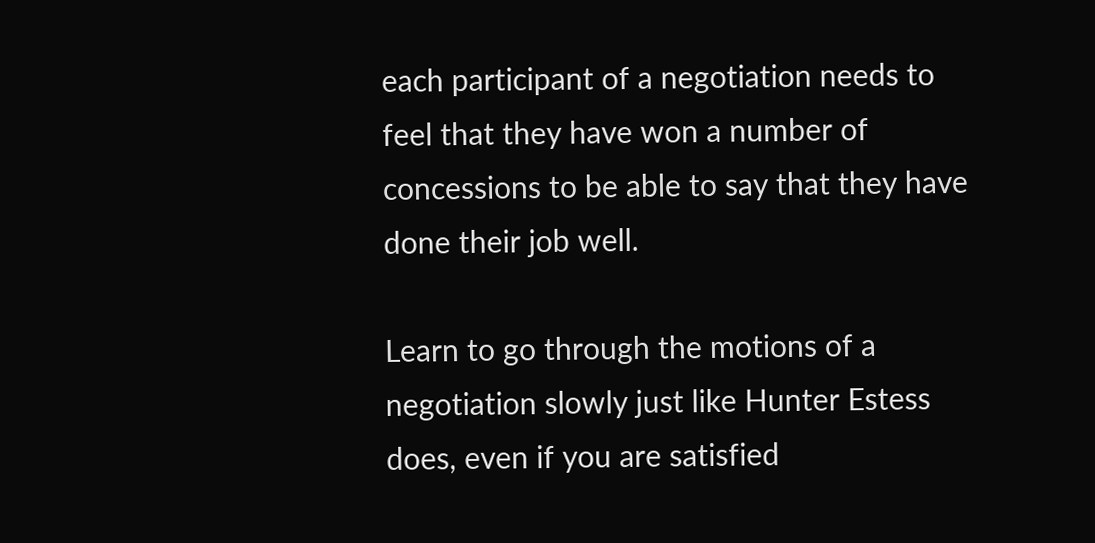each participant of a negotiation needs to feel that they have won a number of concessions to be able to say that they have done their job well.

Learn to go through the motions of a negotiation slowly just like Hunter Estess does, even if you are satisfied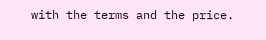with the terms and the price.